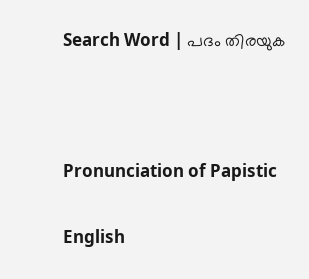Search Word | പദം തിരയുക



Pronunciation of Papistic

English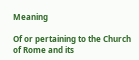Meaning

Of or pertaining to the Church of Rome and its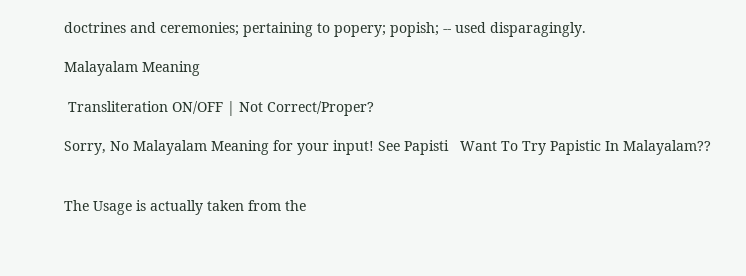doctrines and ceremonies; pertaining to popery; popish; -- used disparagingly.

Malayalam Meaning

 Transliteration ON/OFF | Not Correct/Proper?

Sorry, No Malayalam Meaning for your input! See Papisti   Want To Try Papistic In Malayalam??


The Usage is actually taken from the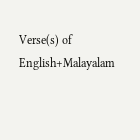Verse(s) of English+Malayalam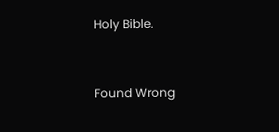Holy Bible.


Found Wrong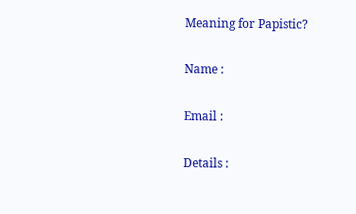Meaning for Papistic?

Name :

Email :

Details :